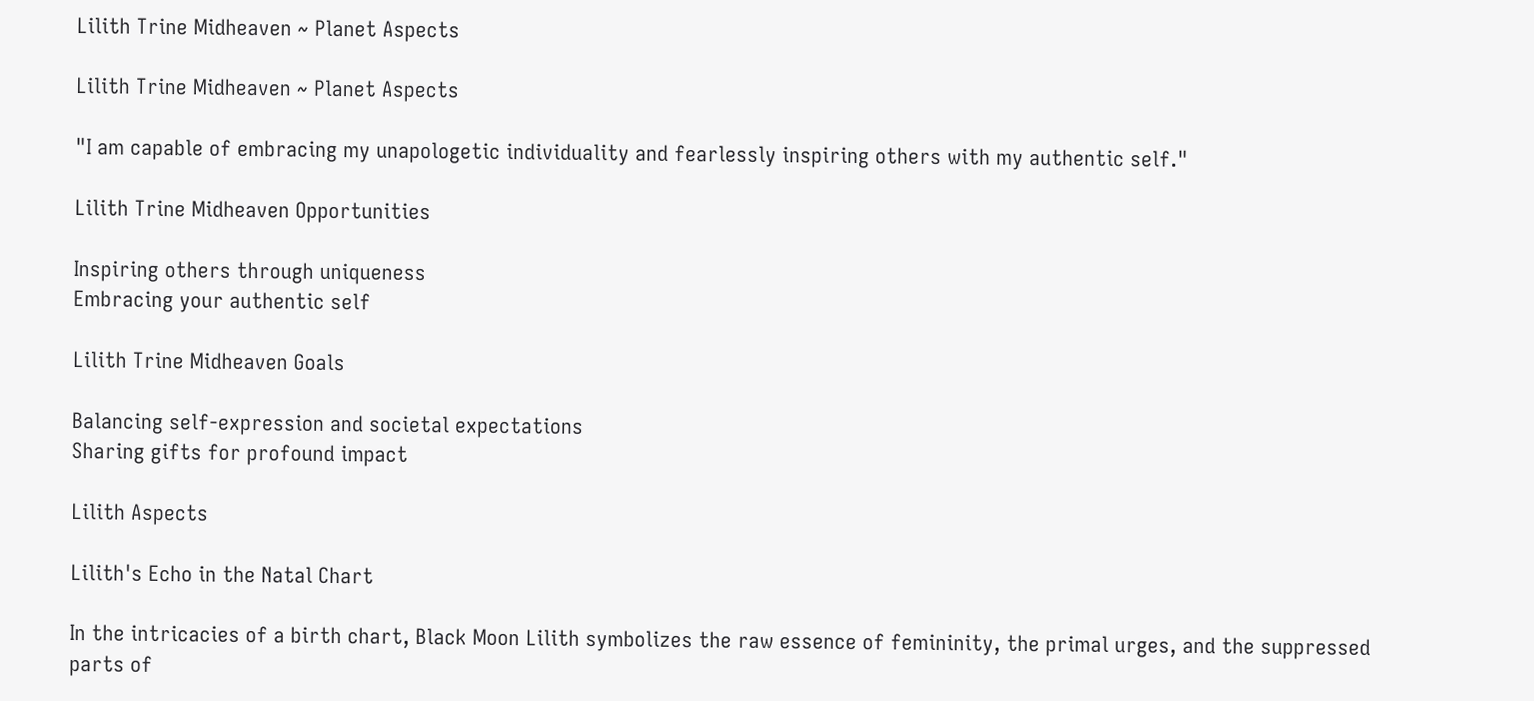Lilith Trine Midheaven ~ Planet Aspects

Lilith Trine Midheaven ~ Planet Aspects

"I am capable of embracing my unapologetic individuality and fearlessly inspiring others with my authentic self."

Lilith Trine Midheaven Opportunities

Inspiring others through uniqueness
Embracing your authentic self

Lilith Trine Midheaven Goals

Balancing self-expression and societal expectations
Sharing gifts for profound impact

Lilith Aspects

Lilith's Echo in the Natal Chart

In the intricacies of a birth chart, Black Moon Lilith symbolizes the raw essence of femininity, the primal urges, and the suppressed parts of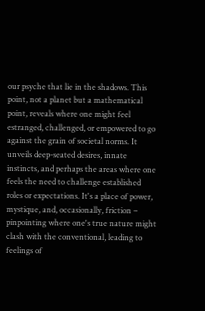our psyche that lie in the shadows. This point, not a planet but a mathematical point, reveals where one might feel estranged, challenged, or empowered to go against the grain of societal norms. It unveils deep-seated desires, innate instincts, and perhaps the areas where one feels the need to challenge established roles or expectations. It's a place of power, mystique, and, occasionally, friction – pinpointing where one's true nature might clash with the conventional, leading to feelings of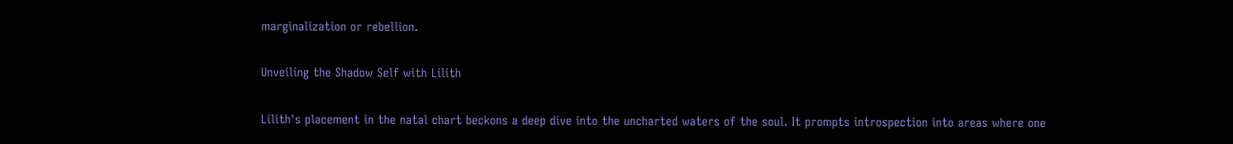marginalization or rebellion.

Unveiling the Shadow Self with Lilith

Lilith's placement in the natal chart beckons a deep dive into the uncharted waters of the soul. It prompts introspection into areas where one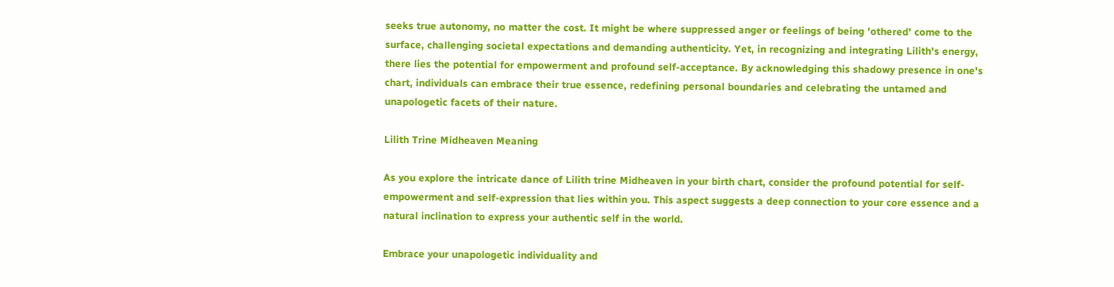seeks true autonomy, no matter the cost. It might be where suppressed anger or feelings of being 'othered' come to the surface, challenging societal expectations and demanding authenticity. Yet, in recognizing and integrating Lilith's energy, there lies the potential for empowerment and profound self-acceptance. By acknowledging this shadowy presence in one's chart, individuals can embrace their true essence, redefining personal boundaries and celebrating the untamed and unapologetic facets of their nature.

Lilith Trine Midheaven Meaning

As you explore the intricate dance of Lilith trine Midheaven in your birth chart, consider the profound potential for self-empowerment and self-expression that lies within you. This aspect suggests a deep connection to your core essence and a natural inclination to express your authentic self in the world.

Embrace your unapologetic individuality and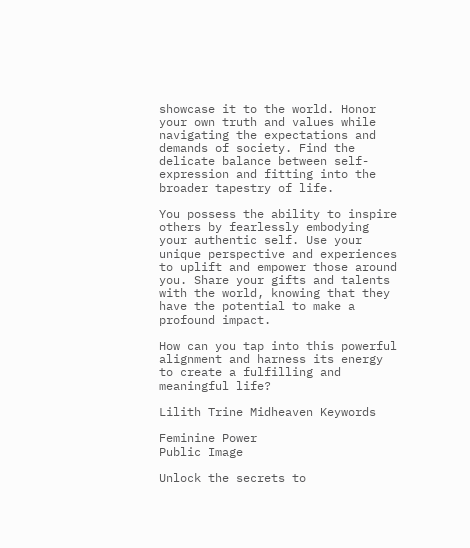showcase it to the world. Honor your own truth and values while navigating the expectations and demands of society. Find the delicate balance between self-expression and fitting into the broader tapestry of life.

You possess the ability to inspire others by fearlessly embodying your authentic self. Use your unique perspective and experiences to uplift and empower those around you. Share your gifts and talents with the world, knowing that they have the potential to make a profound impact.

How can you tap into this powerful alignment and harness its energy to create a fulfilling and meaningful life?

Lilith Trine Midheaven Keywords

Feminine Power
Public Image

Unlock the secrets to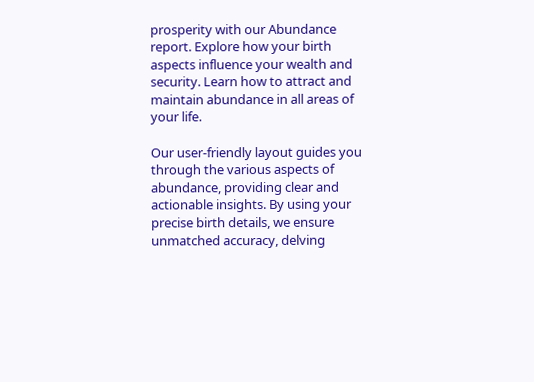prosperity with our Abundance report. Explore how your birth aspects influence your wealth and security. Learn how to attract and maintain abundance in all areas of your life.

Our user-friendly layout guides you through the various aspects of abundance, providing clear and actionable insights. By using your precise birth details, we ensure unmatched accuracy, delving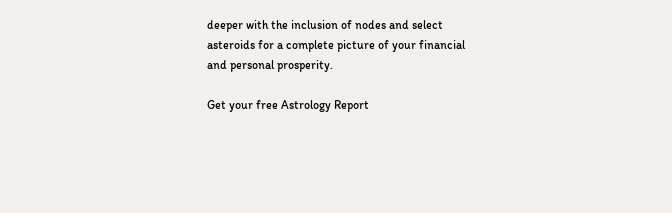deeper with the inclusion of nodes and select asteroids for a complete picture of your financial and personal prosperity.

Get your free Astrology Report